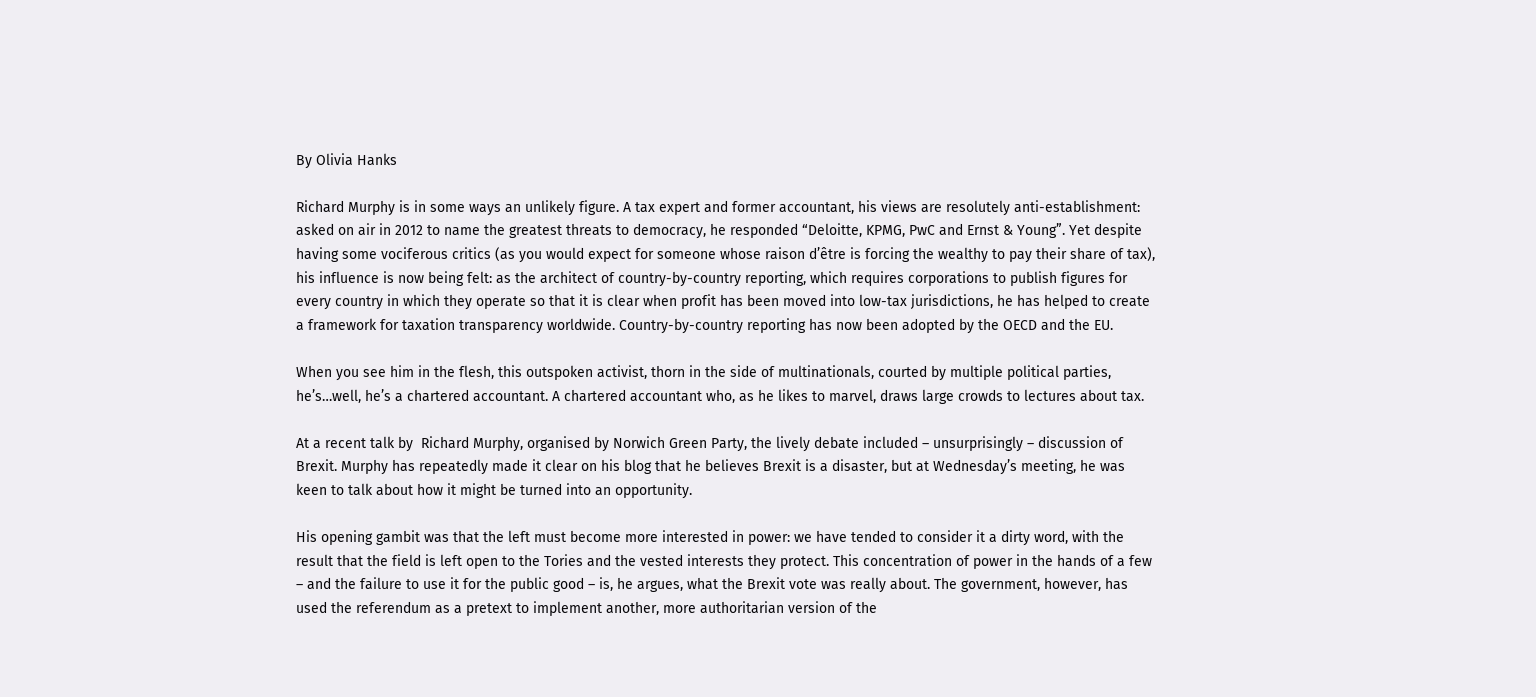By Olivia Hanks

Richard Murphy is in some ways an unlikely figure. A tax expert and former accountant, his views are resolutely anti-establishment: asked on air in 2012 to name the greatest threats to democracy, he responded “Deloitte, KPMG, PwC and Ernst & Young”. Yet despite having some vociferous critics (as you would expect for someone whose raison d’être is forcing the wealthy to pay their share of tax), his influence is now being felt: as the architect of country-by-country reporting, which requires corporations to publish figures for every country in which they operate so that it is clear when profit has been moved into low-tax jurisdictions, he has helped to create a framework for taxation transparency worldwide. Country-by-country reporting has now been adopted by the OECD and the EU.

When you see him in the flesh, this outspoken activist, thorn in the side of multinationals, courted by multiple political parties, he’s…well, he’s a chartered accountant. A chartered accountant who, as he likes to marvel, draws large crowds to lectures about tax.

At a recent talk by  Richard Murphy, organised by Norwich Green Party, the lively debate included – unsurprisingly – discussion of Brexit. Murphy has repeatedly made it clear on his blog that he believes Brexit is a disaster, but at Wednesday’s meeting, he was keen to talk about how it might be turned into an opportunity.

His opening gambit was that the left must become more interested in power: we have tended to consider it a dirty word, with the result that the field is left open to the Tories and the vested interests they protect. This concentration of power in the hands of a few – and the failure to use it for the public good – is, he argues, what the Brexit vote was really about. The government, however, has used the referendum as a pretext to implement another, more authoritarian version of the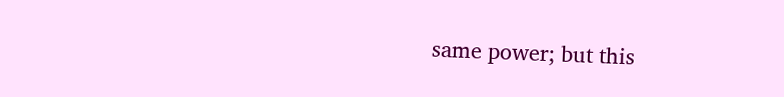same power; but this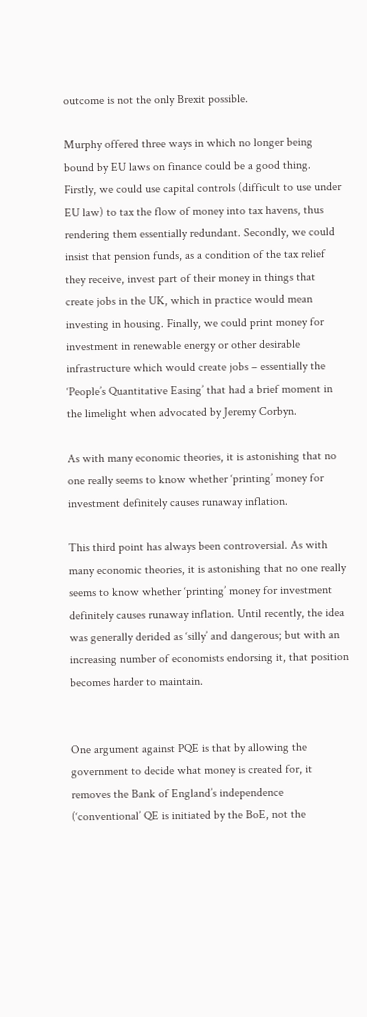outcome is not the only Brexit possible.

Murphy offered three ways in which no longer being bound by EU laws on finance could be a good thing. Firstly, we could use capital controls (difficult to use under EU law) to tax the flow of money into tax havens, thus rendering them essentially redundant. Secondly, we could insist that pension funds, as a condition of the tax relief they receive, invest part of their money in things that create jobs in the UK, which in practice would mean investing in housing. Finally, we could print money for investment in renewable energy or other desirable infrastructure which would create jobs – essentially the ‘People’s Quantitative Easing’ that had a brief moment in the limelight when advocated by Jeremy Corbyn.

As with many economic theories, it is astonishing that no one really seems to know whether ‘printing’ money for investment definitely causes runaway inflation.

This third point has always been controversial. As with many economic theories, it is astonishing that no one really seems to know whether ‘printing’ money for investment definitely causes runaway inflation. Until recently, the idea was generally derided as ‘silly’ and dangerous; but with an increasing number of economists endorsing it, that position becomes harder to maintain.


One argument against PQE is that by allowing the government to decide what money is created for, it removes the Bank of England’s independence (‘conventional’ QE is initiated by the BoE, not the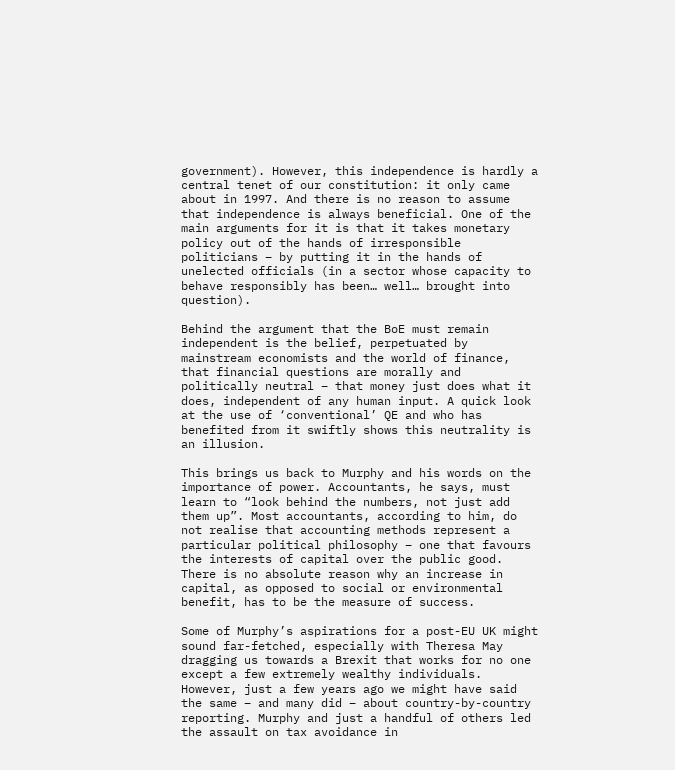government). However, this independence is hardly a central tenet of our constitution: it only came about in 1997. And there is no reason to assume that independence is always beneficial. One of the main arguments for it is that it takes monetary policy out of the hands of irresponsible politicians – by putting it in the hands of unelected officials (in a sector whose capacity to behave responsibly has been… well… brought into question).

Behind the argument that the BoE must remain independent is the belief, perpetuated by mainstream economists and the world of finance, that financial questions are morally and politically neutral – that money just does what it does, independent of any human input. A quick look at the use of ‘conventional’ QE and who has benefited from it swiftly shows this neutrality is an illusion.

This brings us back to Murphy and his words on the importance of power. Accountants, he says, must learn to “look behind the numbers, not just add them up”. Most accountants, according to him, do not realise that accounting methods represent a particular political philosophy – one that favours the interests of capital over the public good. There is no absolute reason why an increase in capital, as opposed to social or environmental benefit, has to be the measure of success.

Some of Murphy’s aspirations for a post-EU UK might sound far-fetched, especially with Theresa May dragging us towards a Brexit that works for no one except a few extremely wealthy individuals. However, just a few years ago we might have said the same – and many did – about country-by-country reporting. Murphy and just a handful of others led the assault on tax avoidance in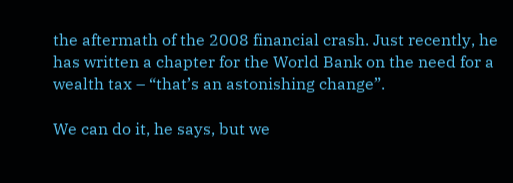the aftermath of the 2008 financial crash. Just recently, he has written a chapter for the World Bank on the need for a wealth tax – “that’s an astonishing change”.

We can do it, he says, but we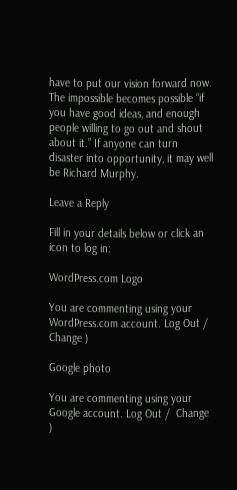have to put our vision forward now. The impossible becomes possible “if you have good ideas, and enough people willing to go out and shout about it.” If anyone can turn disaster into opportunity, it may well be Richard Murphy.

Leave a Reply

Fill in your details below or click an icon to log in:

WordPress.com Logo

You are commenting using your WordPress.com account. Log Out /  Change )

Google photo

You are commenting using your Google account. Log Out /  Change )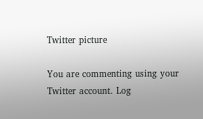Twitter picture

You are commenting using your Twitter account. Log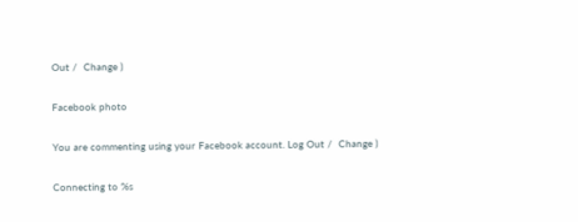Out /  Change )

Facebook photo

You are commenting using your Facebook account. Log Out /  Change )

Connecting to %s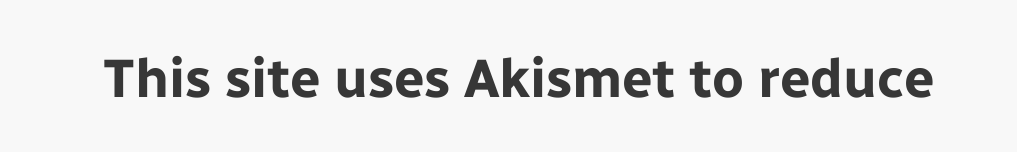This site uses Akismet to reduce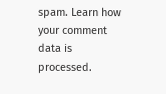spam. Learn how your comment data is processed.